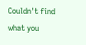Couldn't find what you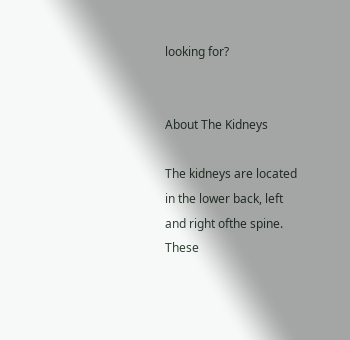looking for?


About The Kidneys

The kidneys are located in the lower back, left and right ofthe spine. These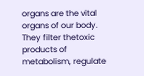organs are the vital organs of our body. They filter thetoxic products of metabolism, regulate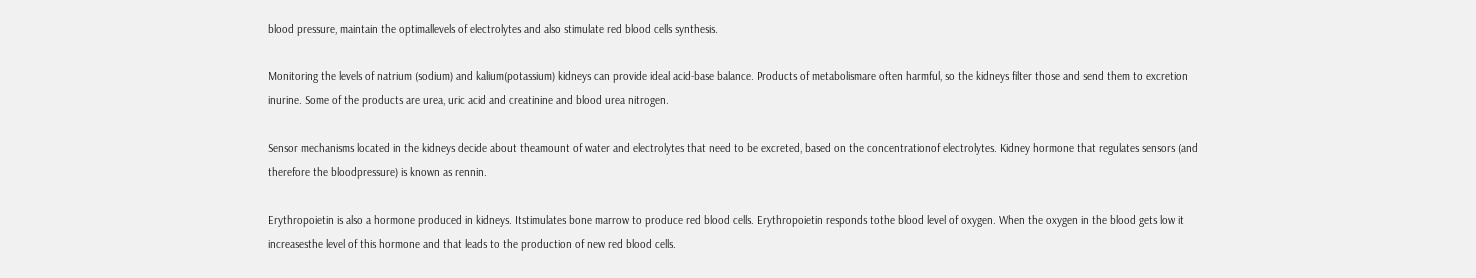blood pressure, maintain the optimallevels of electrolytes and also stimulate red blood cells synthesis.

Monitoring the levels of natrium (sodium) and kalium(potassium) kidneys can provide ideal acid-base balance. Products of metabolismare often harmful, so the kidneys filter those and send them to excretion inurine. Some of the products are urea, uric acid and creatinine and blood urea nitrogen.

Sensor mechanisms located in the kidneys decide about theamount of water and electrolytes that need to be excreted, based on the concentrationof electrolytes. Kidney hormone that regulates sensors (and therefore the bloodpressure) is known as rennin.

Erythropoietin is also a hormone produced in kidneys. Itstimulates bone marrow to produce red blood cells. Erythropoietin responds tothe blood level of oxygen. When the oxygen in the blood gets low it increasesthe level of this hormone and that leads to the production of new red blood cells.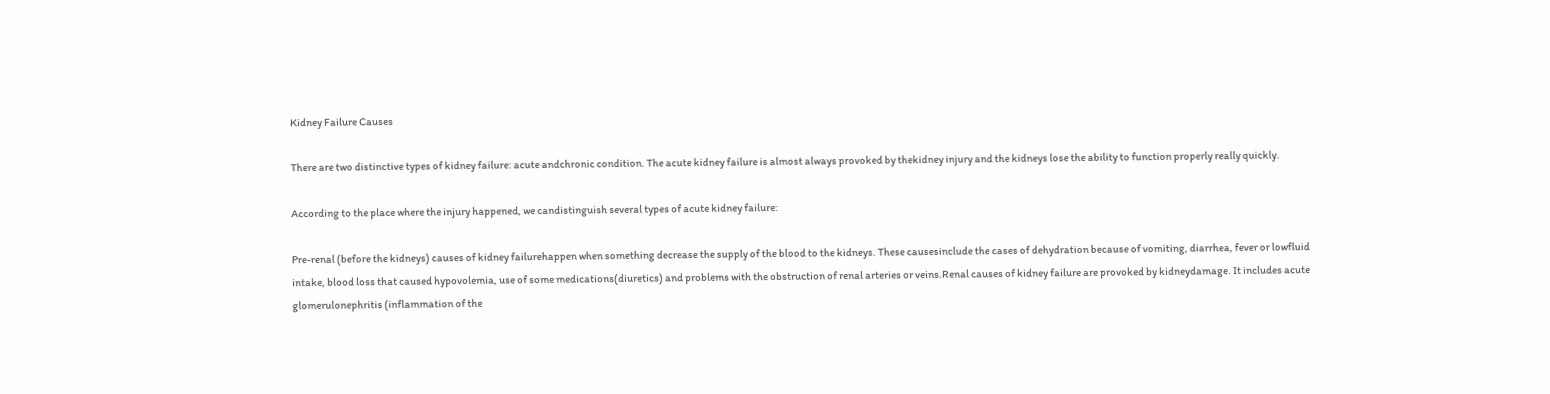Kidney Failure Causes

There are two distinctive types of kidney failure: acute andchronic condition. The acute kidney failure is almost always provoked by thekidney injury and the kidneys lose the ability to function properly really quickly.

According to the place where the injury happened, we candistinguish several types of acute kidney failure:

Pre-renal (before the kidneys) causes of kidney failurehappen when something decrease the supply of the blood to the kidneys. These causesinclude the cases of dehydration because of vomiting, diarrhea, fever or lowfluid intake, blood loss that caused hypovolemia, use of some medications(diuretics) and problems with the obstruction of renal arteries or veins.Renal causes of kidney failure are provoked by kidneydamage. It includes acute glomerulonephritis (inflammation of the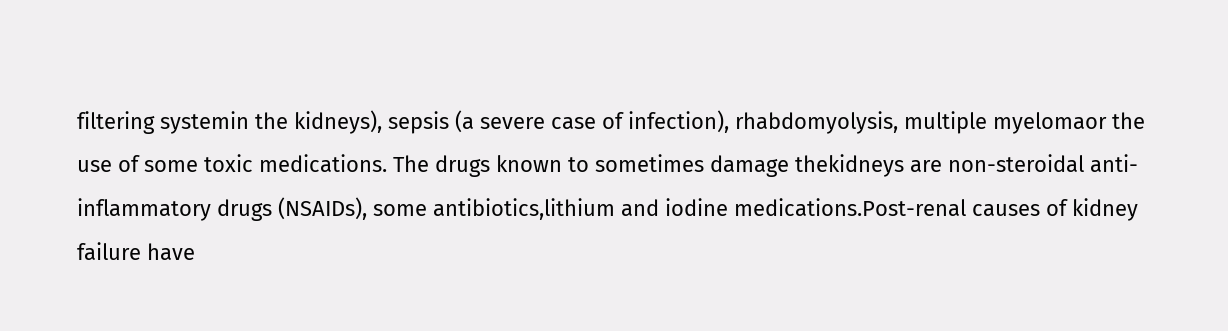filtering systemin the kidneys), sepsis (a severe case of infection), rhabdomyolysis, multiple myelomaor the use of some toxic medications. The drugs known to sometimes damage thekidneys are non-steroidal anti-inflammatory drugs (NSAIDs), some antibiotics,lithium and iodine medications.Post-renal causes of kidney failure have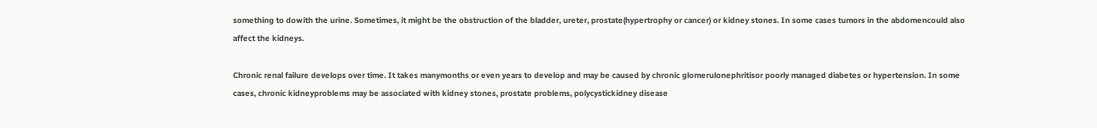something to dowith the urine. Sometimes, it might be the obstruction of the bladder, ureter, prostate(hypertrophy or cancer) or kidney stones. In some cases tumors in the abdomencould also affect the kidneys.

Chronic renal failure develops over time. It takes manymonths or even years to develop and may be caused by chronic glomerulonephritisor poorly managed diabetes or hypertension. In some cases, chronic kidneyproblems may be associated with kidney stones, prostate problems, polycystickidney disease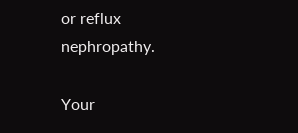or reflux nephropathy.

Your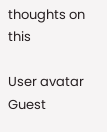thoughts on this

User avatar Guest